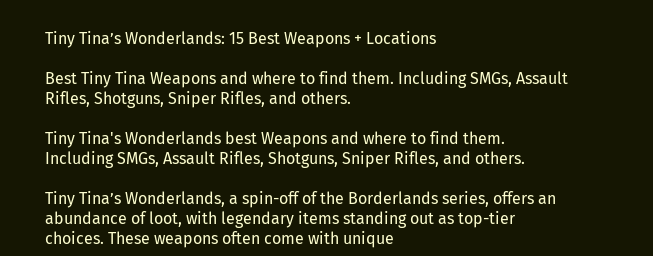Tiny Tina’s Wonderlands: 15 Best Weapons + Locations

Best Tiny Tina Weapons and where to find them. Including SMGs, Assault Rifles, Shotguns, Sniper Rifles, and others.

Tiny Tina's Wonderlands best Weapons and where to find them. Including SMGs, Assault Rifles, Shotguns, Sniper Rifles, and others.

Tiny Tina’s Wonderlands, a spin-off of the Borderlands series, offers an abundance of loot, with legendary items standing out as top-tier choices. These weapons often come with unique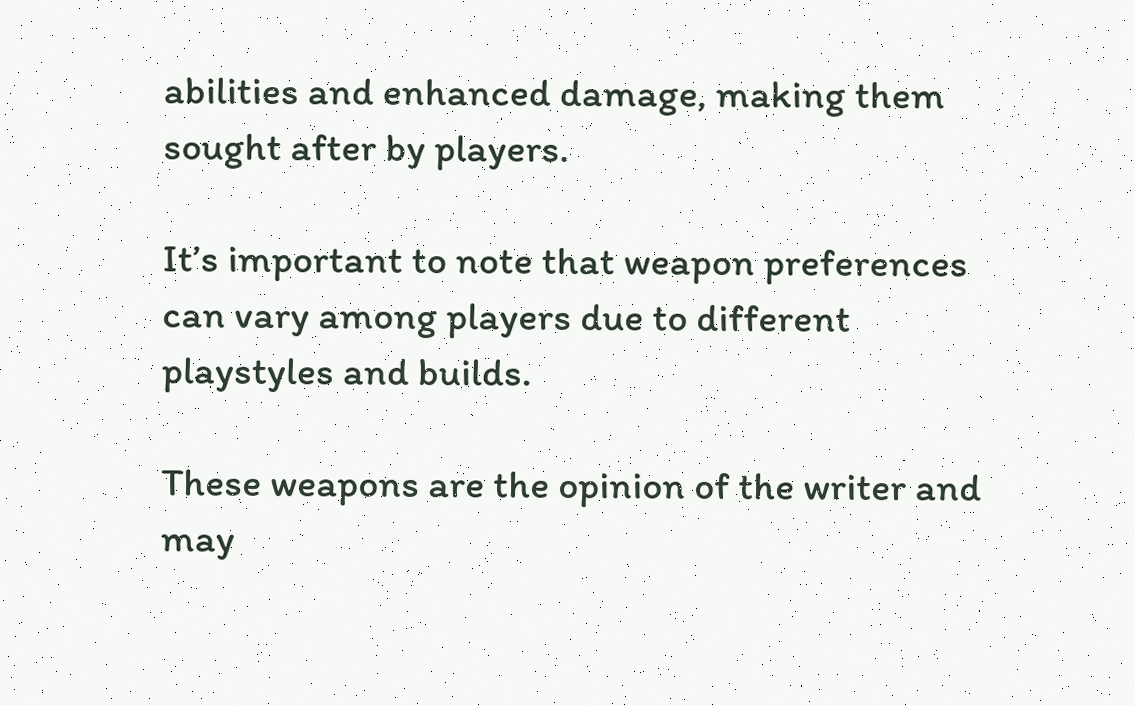abilities and enhanced damage, making them sought after by players.

It’s important to note that weapon preferences can vary among players due to different playstyles and builds.

These weapons are the opinion of the writer and may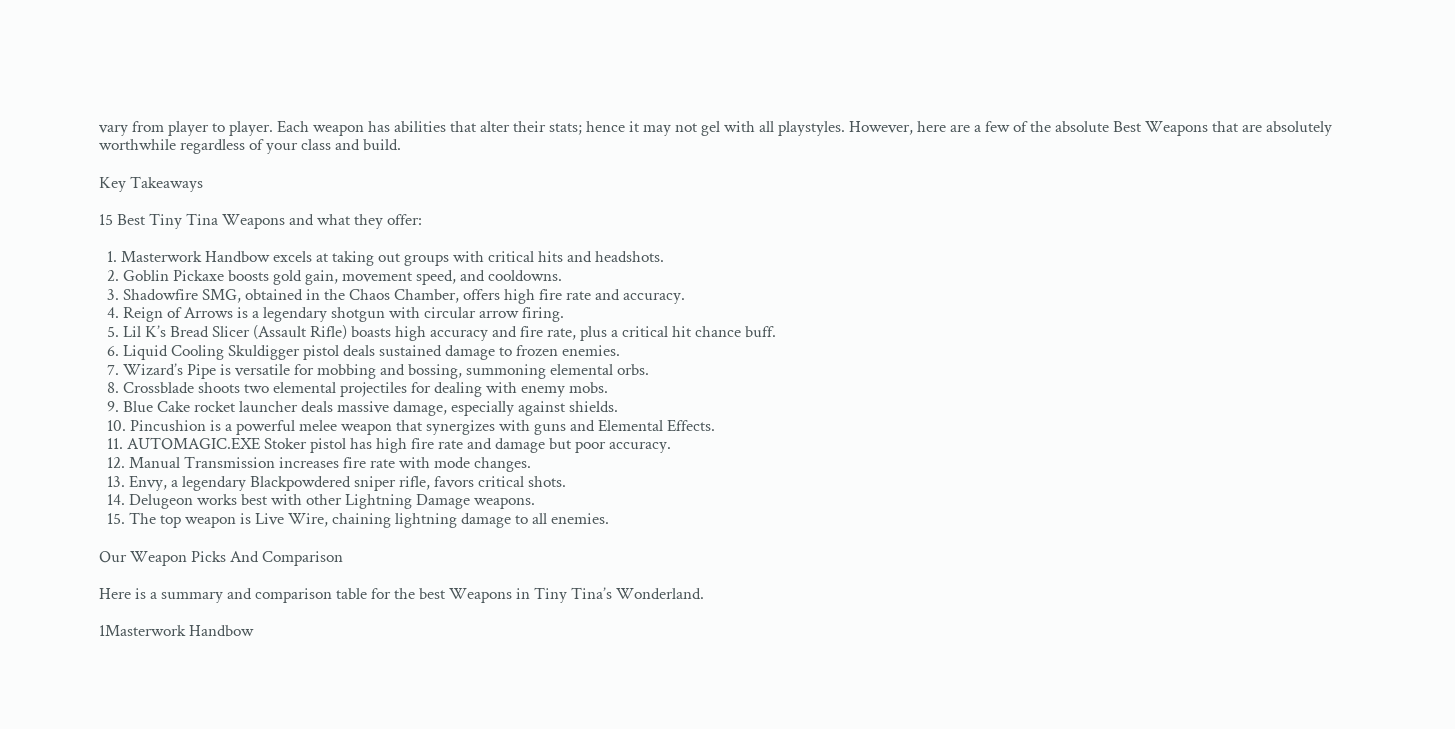vary from player to player. Each weapon has abilities that alter their stats; hence it may not gel with all playstyles. However, here are a few of the absolute Best Weapons that are absolutely worthwhile regardless of your class and build.

Key Takeaways

15 Best Tiny Tina Weapons and what they offer:

  1. Masterwork Handbow excels at taking out groups with critical hits and headshots.
  2. Goblin Pickaxe boosts gold gain, movement speed, and cooldowns.
  3. Shadowfire SMG, obtained in the Chaos Chamber, offers high fire rate and accuracy.
  4. Reign of Arrows is a legendary shotgun with circular arrow firing.
  5. Lil K’s Bread Slicer (Assault Rifle) boasts high accuracy and fire rate, plus a critical hit chance buff.
  6. Liquid Cooling Skuldigger pistol deals sustained damage to frozen enemies.
  7. Wizard’s Pipe is versatile for mobbing and bossing, summoning elemental orbs.
  8. Crossblade shoots two elemental projectiles for dealing with enemy mobs.
  9. Blue Cake rocket launcher deals massive damage, especially against shields.
  10. Pincushion is a powerful melee weapon that synergizes with guns and Elemental Effects.
  11. AUTOMAGIC.EXE Stoker pistol has high fire rate and damage but poor accuracy.
  12. Manual Transmission increases fire rate with mode changes.
  13. Envy, a legendary Blackpowdered sniper rifle, favors critical shots.
  14. Delugeon works best with other Lightning Damage weapons.
  15. The top weapon is Live Wire, chaining lightning damage to all enemies.

Our Weapon Picks And Comparison

Here is a summary and comparison table for the best Weapons in Tiny Tina’s Wonderland.

1Masterwork Handbow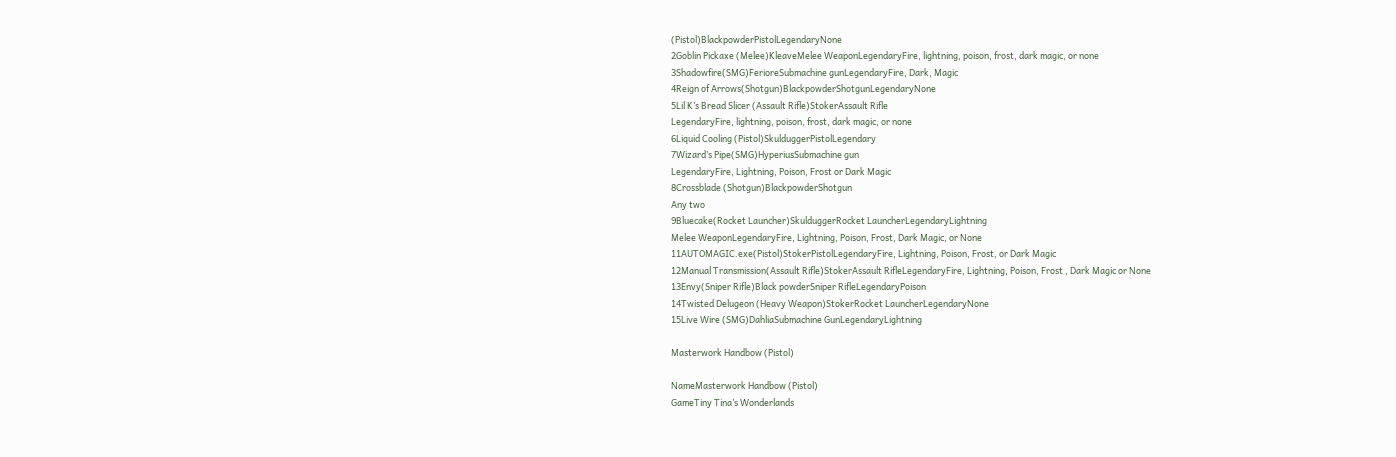(Pistol)BlackpowderPistolLegendaryNone
2Goblin Pickaxe (Melee)KleaveMelee WeaponLegendaryFire, lightning, poison, frost, dark magic, or none
3Shadowfire(SMG)FerioreSubmachine gunLegendaryFire, Dark, Magic
4Reign of Arrows(Shotgun)BlackpowderShotgunLegendaryNone
5Lil K’s Bread Slicer (Assault Rifle)StokerAssault Rifle
LegendaryFire, lightning, poison, frost, dark magic, or none
6Liquid Cooling (Pistol)SkulduggerPistolLegendary
7Wizard’s Pipe(SMG)HyperiusSubmachine gun
LegendaryFire, Lightning, Poison, Frost or Dark Magic
8Crossblade (Shotgun)BlackpowderShotgun
Any two
9Bluecake(Rocket Launcher)SkulduggerRocket LauncherLegendaryLightning
Melee WeaponLegendaryFire, Lightning, Poison, Frost, Dark Magic, or None
11AUTOMAGIC.exe(Pistol)StokerPistolLegendaryFire, Lightning, Poison, Frost, or Dark Magic
12Manual Transmission(Assault Rifle)StokerAssault RifleLegendaryFire, Lightning, Poison, Frost , Dark Magic or None
13Envy(Sniper Rifle)Black powderSniper RifleLegendaryPoison
14Twisted Delugeon (Heavy Weapon)StokerRocket LauncherLegendaryNone
15Live Wire (SMG)DahliaSubmachine GunLegendaryLightning

Masterwork Handbow (Pistol)

NameMasterwork Handbow (Pistol)
GameTiny Tina’s Wonderlands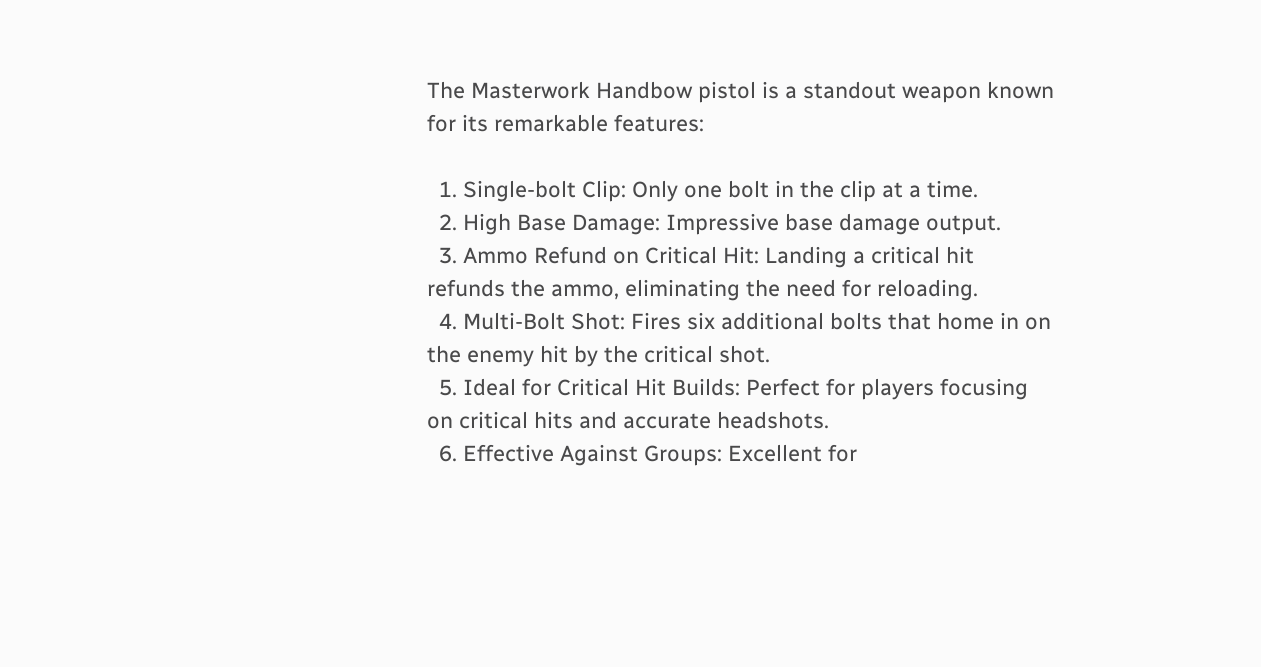The Masterwork Handbow pistol is a standout weapon known for its remarkable features:

  1. Single-bolt Clip: Only one bolt in the clip at a time.
  2. High Base Damage: Impressive base damage output.
  3. Ammo Refund on Critical Hit: Landing a critical hit refunds the ammo, eliminating the need for reloading.
  4. Multi-Bolt Shot: Fires six additional bolts that home in on the enemy hit by the critical shot.
  5. Ideal for Critical Hit Builds: Perfect for players focusing on critical hits and accurate headshots.
  6. Effective Against Groups: Excellent for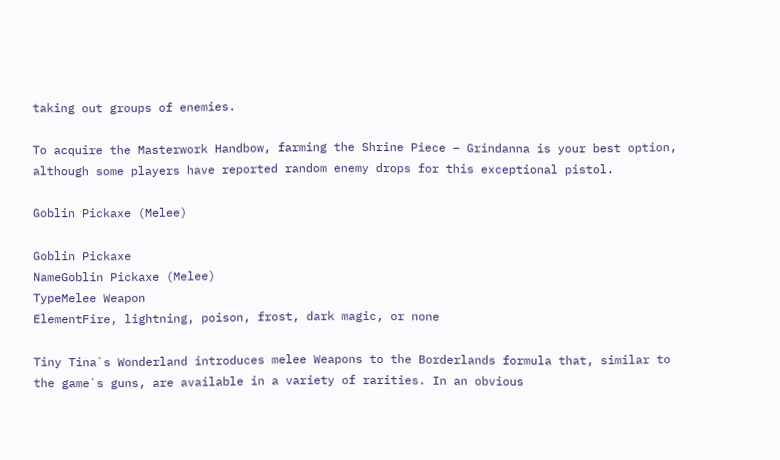taking out groups of enemies.

To acquire the Masterwork Handbow, farming the Shrine Piece – Grindanna is your best option, although some players have reported random enemy drops for this exceptional pistol.

Goblin Pickaxe (Melee)

Goblin Pickaxe
NameGoblin Pickaxe (Melee)
TypeMelee Weapon
ElementFire, lightning, poison, frost, dark magic, or none

Tiny Tina`s Wonderland introduces melee Weapons to the Borderlands formula that, similar to the game`s guns, are available in a variety of rarities. In an obvious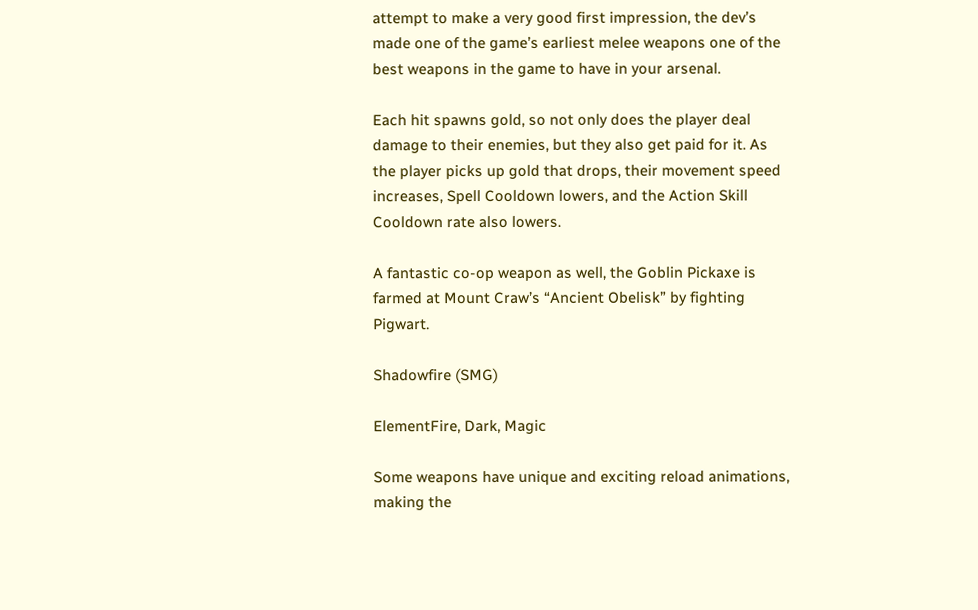attempt to make a very good first impression, the dev’s made one of the game’s earliest melee weapons one of the best weapons in the game to have in your arsenal.

Each hit spawns gold, so not only does the player deal damage to their enemies, but they also get paid for it. As the player picks up gold that drops, their movement speed increases, Spell Cooldown lowers, and the Action Skill Cooldown rate also lowers.

A fantastic co-op weapon as well, the Goblin Pickaxe is farmed at Mount Craw’s “Ancient Obelisk” by fighting Pigwart.

Shadowfire (SMG)

ElementFire, Dark, Magic

Some weapons have unique and exciting reload animations, making the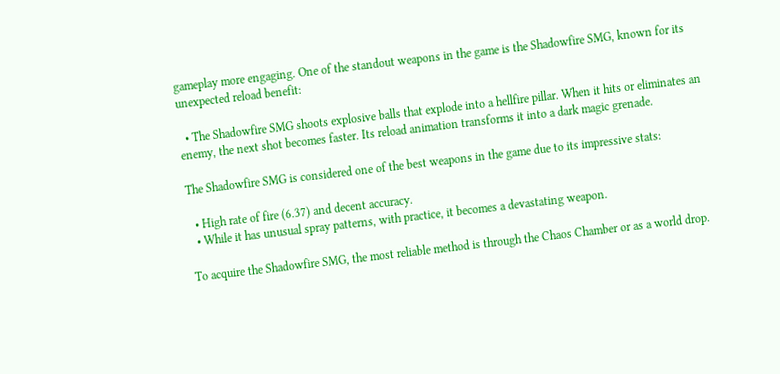gameplay more engaging. One of the standout weapons in the game is the Shadowfire SMG, known for its unexpected reload benefit:

  • The Shadowfire SMG shoots explosive balls that explode into a hellfire pillar. When it hits or eliminates an enemy, the next shot becomes faster. Its reload animation transforms it into a dark magic grenade.

The Shadowfire SMG is considered one of the best weapons in the game due to its impressive stats:

  • High rate of fire (6.37) and decent accuracy.
  • While it has unusual spray patterns, with practice, it becomes a devastating weapon.

To acquire the Shadowfire SMG, the most reliable method is through the Chaos Chamber or as a world drop.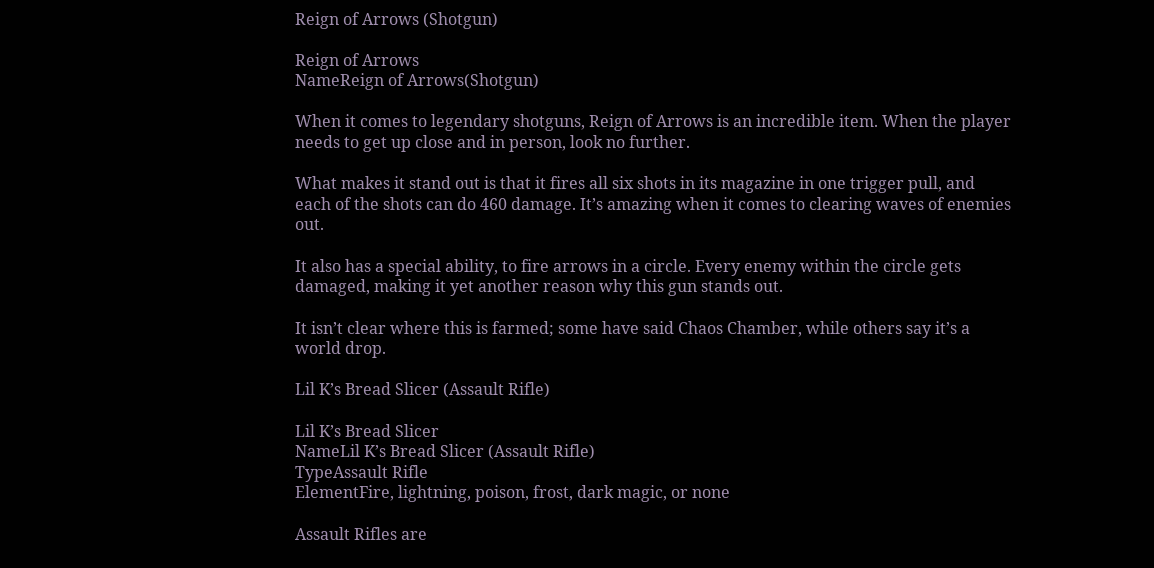Reign of Arrows (Shotgun)

Reign of Arrows
NameReign of Arrows(Shotgun)

When it comes to legendary shotguns, Reign of Arrows is an incredible item. When the player needs to get up close and in person, look no further.

What makes it stand out is that it fires all six shots in its magazine in one trigger pull, and each of the shots can do 460 damage. It’s amazing when it comes to clearing waves of enemies out.

It also has a special ability, to fire arrows in a circle. Every enemy within the circle gets damaged, making it yet another reason why this gun stands out.

It isn’t clear where this is farmed; some have said Chaos Chamber, while others say it’s a world drop.

Lil K’s Bread Slicer (Assault Rifle)

Lil K’s Bread Slicer
NameLil K’s Bread Slicer (Assault Rifle)
TypeAssault Rifle
ElementFire, lightning, poison, frost, dark magic, or none

Assault Rifles are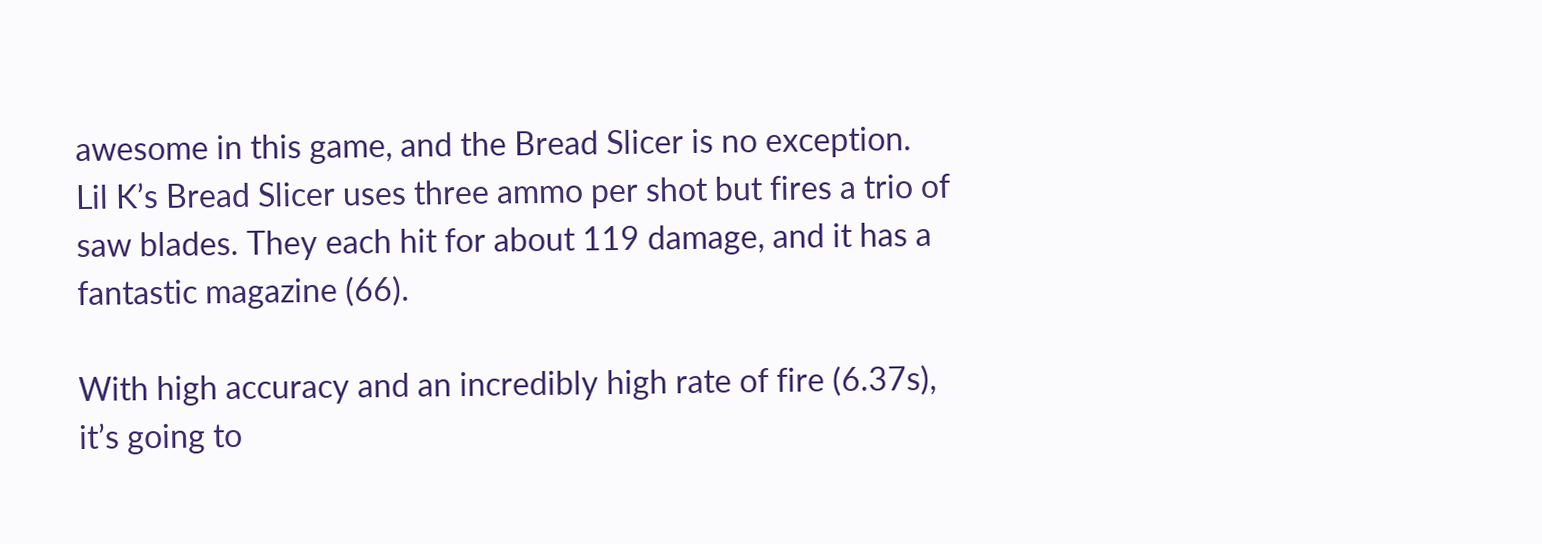awesome in this game, and the Bread Slicer is no exception. Lil K’s Bread Slicer uses three ammo per shot but fires a trio of saw blades. They each hit for about 119 damage, and it has a fantastic magazine (66).

With high accuracy and an incredibly high rate of fire (6.37s), it’s going to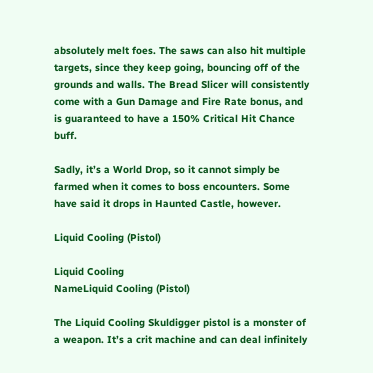absolutely melt foes. The saws can also hit multiple targets, since they keep going, bouncing off of the grounds and walls. The Bread Slicer will consistently come with a Gun Damage and Fire Rate bonus, and is guaranteed to have a 150% Critical Hit Chance buff.

Sadly, it’s a World Drop, so it cannot simply be farmed when it comes to boss encounters. Some have said it drops in Haunted Castle, however.

Liquid Cooling (Pistol)

Liquid Cooling
NameLiquid Cooling (Pistol)

The Liquid Cooling Skuldigger pistol is a monster of a weapon. It’s a crit machine and can deal infinitely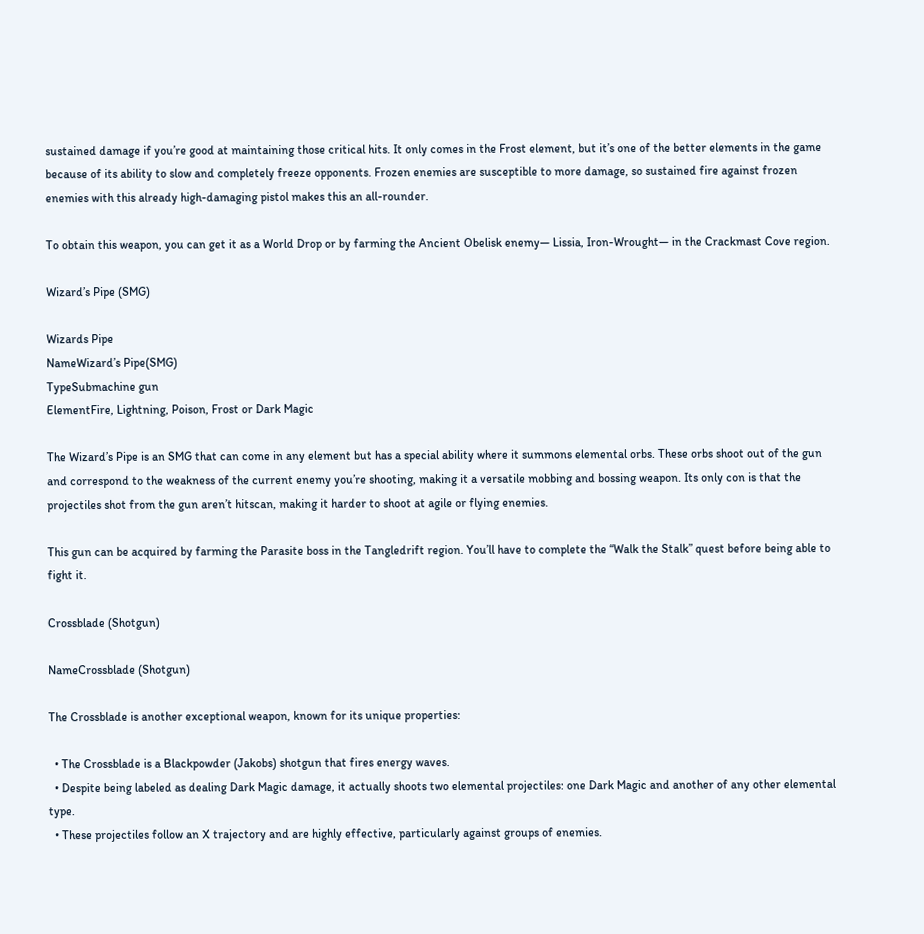sustained damage if you’re good at maintaining those critical hits. It only comes in the Frost element, but it’s one of the better elements in the game because of its ability to slow and completely freeze opponents. Frozen enemies are susceptible to more damage, so sustained fire against frozen enemies with this already high-damaging pistol makes this an all-rounder.

To obtain this weapon, you can get it as a World Drop or by farming the Ancient Obelisk enemy— Lissia, Iron-Wrought— in the Crackmast Cove region.

Wizard’s Pipe (SMG)

Wizards Pipe
NameWizard’s Pipe(SMG)
TypeSubmachine gun
ElementFire, Lightning, Poison, Frost or Dark Magic

The Wizard’s Pipe is an SMG that can come in any element but has a special ability where it summons elemental orbs. These orbs shoot out of the gun and correspond to the weakness of the current enemy you’re shooting, making it a versatile mobbing and bossing weapon. Its only con is that the projectiles shot from the gun aren’t hitscan, making it harder to shoot at agile or flying enemies.

This gun can be acquired by farming the Parasite boss in the Tangledrift region. You’ll have to complete the “Walk the Stalk” quest before being able to fight it.

Crossblade (Shotgun)

NameCrossblade (Shotgun)

The Crossblade is another exceptional weapon, known for its unique properties:

  • The Crossblade is a Blackpowder (Jakobs) shotgun that fires energy waves.
  • Despite being labeled as dealing Dark Magic damage, it actually shoots two elemental projectiles: one Dark Magic and another of any other elemental type.
  • These projectiles follow an X trajectory and are highly effective, particularly against groups of enemies.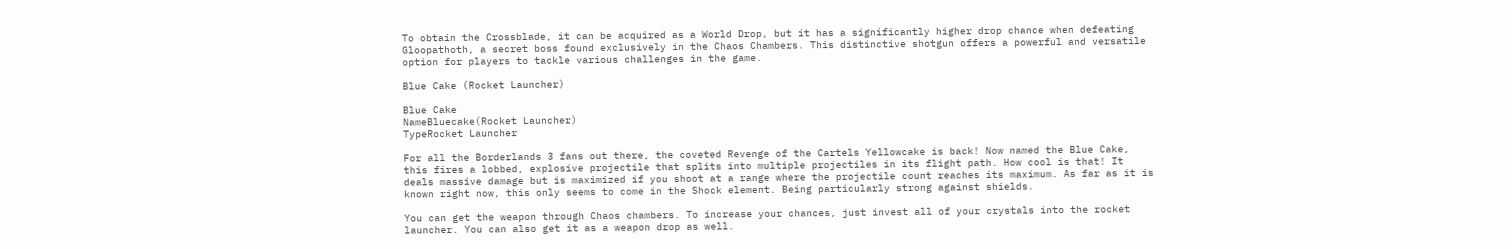To obtain the Crossblade, it can be acquired as a World Drop, but it has a significantly higher drop chance when defeating Gloopathoth, a secret boss found exclusively in the Chaos Chambers. This distinctive shotgun offers a powerful and versatile option for players to tackle various challenges in the game.

Blue Cake (Rocket Launcher)

Blue Cake
NameBluecake(Rocket Launcher)
TypeRocket Launcher

For all the Borderlands 3 fans out there, the coveted Revenge of the Cartels Yellowcake is back! Now named the Blue Cake, this fires a lobbed, explosive projectile that splits into multiple projectiles in its flight path. How cool is that! It deals massive damage but is maximized if you shoot at a range where the projectile count reaches its maximum. As far as it is known right now, this only seems to come in the Shock element. Being particularly strong against shields.

You can get the weapon through Chaos chambers. To increase your chances, just invest all of your crystals into the rocket launcher. You can also get it as a weapon drop as well.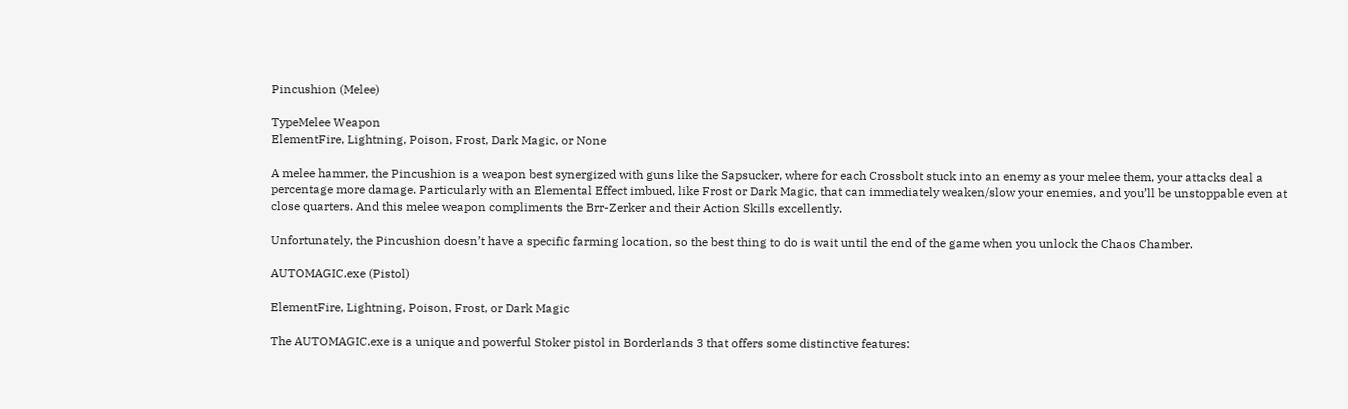Pincushion (Melee)

TypeMelee Weapon
ElementFire, Lightning, Poison, Frost, Dark Magic, or None

A melee hammer, the Pincushion is a weapon best synergized with guns like the Sapsucker, where for each Crossbolt stuck into an enemy as your melee them, your attacks deal a percentage more damage. Particularly with an Elemental Effect imbued, like Frost or Dark Magic, that can immediately weaken/slow your enemies, and you’ll be unstoppable even at close quarters. And this melee weapon compliments the Brr-Zerker and their Action Skills excellently.

Unfortunately, the Pincushion doesn’t have a specific farming location, so the best thing to do is wait until the end of the game when you unlock the Chaos Chamber.

AUTOMAGIC.exe (Pistol)

ElementFire, Lightning, Poison, Frost, or Dark Magic

The AUTOMAGIC.exe is a unique and powerful Stoker pistol in Borderlands 3 that offers some distinctive features: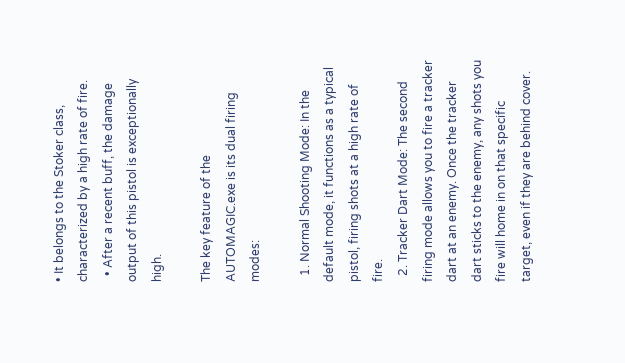• It belongs to the Stoker class, characterized by a high rate of fire.
  • After a recent buff, the damage output of this pistol is exceptionally high.

The key feature of the AUTOMAGIC.exe is its dual firing modes:

  1. Normal Shooting Mode: In the default mode, it functions as a typical pistol, firing shots at a high rate of fire.
  2. Tracker Dart Mode: The second firing mode allows you to fire a tracker dart at an enemy. Once the tracker dart sticks to the enemy, any shots you fire will home in on that specific target, even if they are behind cover.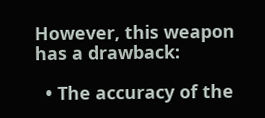However, this weapon has a drawback:

  • The accuracy of the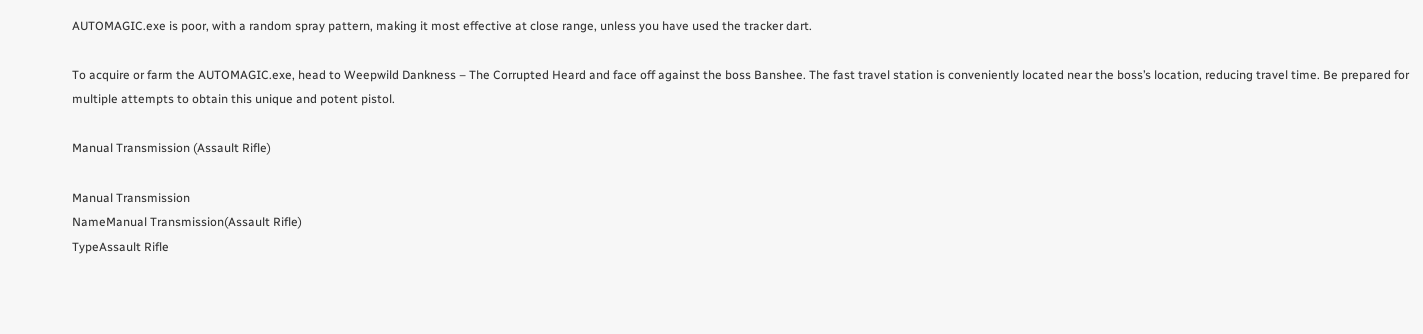AUTOMAGIC.exe is poor, with a random spray pattern, making it most effective at close range, unless you have used the tracker dart.

To acquire or farm the AUTOMAGIC.exe, head to Weepwild Dankness – The Corrupted Heard and face off against the boss Banshee. The fast travel station is conveniently located near the boss’s location, reducing travel time. Be prepared for multiple attempts to obtain this unique and potent pistol.

Manual Transmission (Assault Rifle)

Manual Transmission
NameManual Transmission(Assault Rifle)
TypeAssault Rifle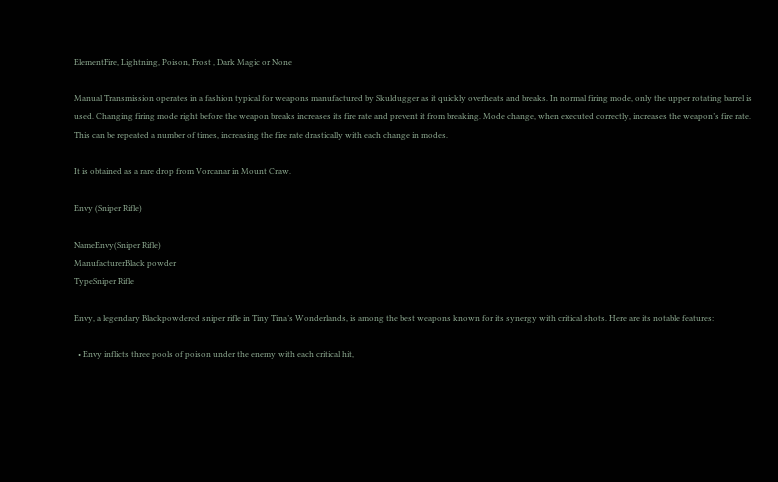ElementFire, Lightning, Poison, Frost , Dark Magic or None

Manual Transmission operates in a fashion typical for weapons manufactured by Skuldugger as it quickly overheats and breaks. In normal firing mode, only the upper rotating barrel is used. Changing firing mode right before the weapon breaks increases its fire rate and prevent it from breaking. Mode change, when executed correctly, increases the weapon’s fire rate. This can be repeated a number of times, increasing the fire rate drastically with each change in modes.

It is obtained as a rare drop from Vorcanar in Mount Craw.

Envy (Sniper Rifle)

NameEnvy(Sniper Rifle)
ManufacturerBlack powder
TypeSniper Rifle

Envy, a legendary Blackpowdered sniper rifle in Tiny Tina’s Wonderlands, is among the best weapons known for its synergy with critical shots. Here are its notable features:

  • Envy inflicts three pools of poison under the enemy with each critical hit,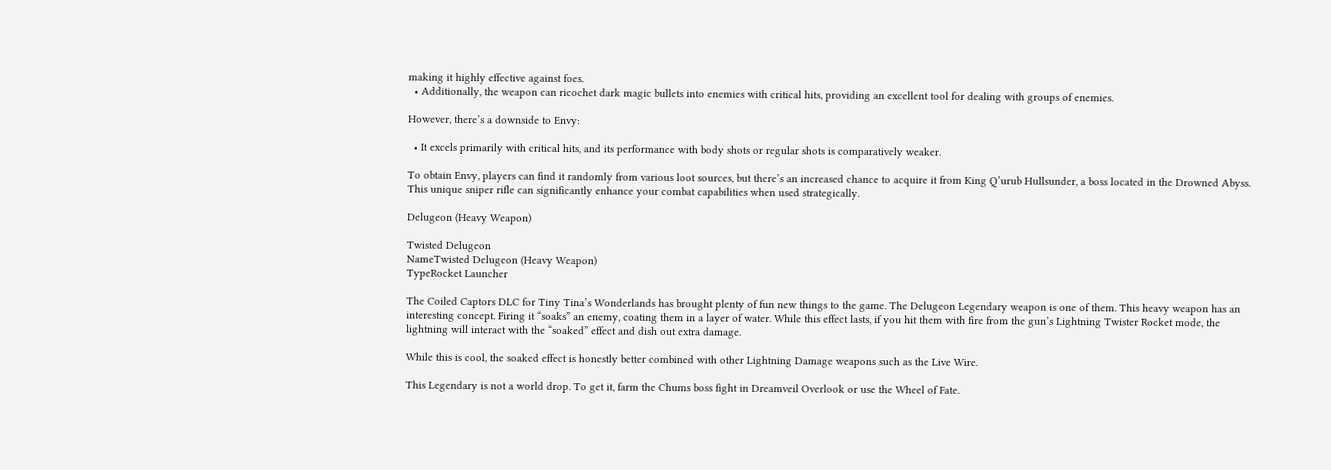making it highly effective against foes.
  • Additionally, the weapon can ricochet dark magic bullets into enemies with critical hits, providing an excellent tool for dealing with groups of enemies.

However, there’s a downside to Envy:

  • It excels primarily with critical hits, and its performance with body shots or regular shots is comparatively weaker.

To obtain Envy, players can find it randomly from various loot sources, but there’s an increased chance to acquire it from King Q’urub Hullsunder, a boss located in the Drowned Abyss. This unique sniper rifle can significantly enhance your combat capabilities when used strategically.

Delugeon (Heavy Weapon)

Twisted Delugeon
NameTwisted Delugeon (Heavy Weapon)
TypeRocket Launcher

The Coiled Captors DLC for Tiny Tina’s Wonderlands has brought plenty of fun new things to the game. The Delugeon Legendary weapon is one of them. This heavy weapon has an interesting concept. Firing it “soaks” an enemy, coating them in a layer of water. While this effect lasts, if you hit them with fire from the gun’s Lightning Twister Rocket mode, the lightning will interact with the “soaked” effect and dish out extra damage.

While this is cool, the soaked effect is honestly better combined with other Lightning Damage weapons such as the Live Wire.

This Legendary is not a world drop. To get it, farm the Chums boss fight in Dreamveil Overlook or use the Wheel of Fate.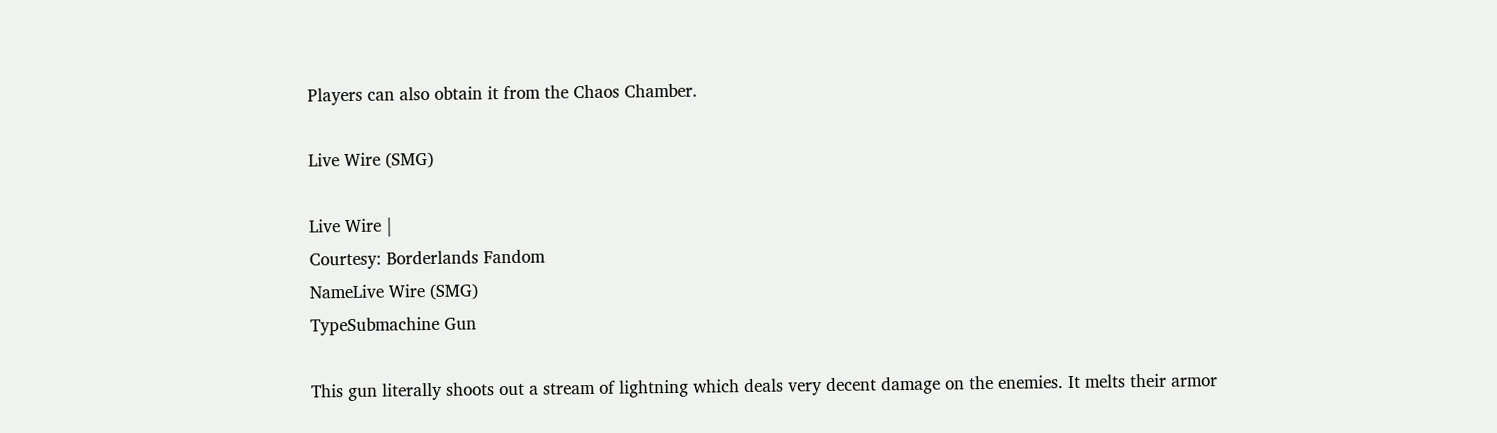Players can also obtain it from the Chaos Chamber.

Live Wire (SMG)

Live Wire |
Courtesy: Borderlands Fandom
NameLive Wire (SMG)
TypeSubmachine Gun

This gun literally shoots out a stream of lightning which deals very decent damage on the enemies. It melts their armor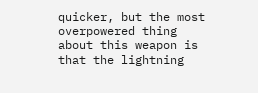quicker, but the most overpowered thing about this weapon is that the lightning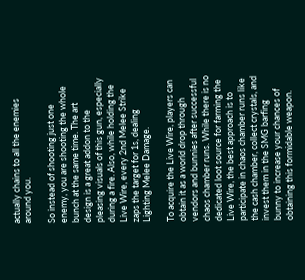actually chains to all the enemies around you.

So instead of shooting just one enemy, you are shooting the whole bunch at the same time. The art design is a great addon to the pleasing visuals of this gun, especially during a fire. Also, while holding the Live Wire, every 2nd Melee Strike zaps the target for 1s, dealing Lighting Melee Damage.

To acquire the Live Wire, players can obtain it as a world drop through vendors and bunnies after successful chaos chamber runs. While there is no dedicated loot source for farming the Live Wire, the best approach is to participate in chaos chamber runs like the cash chamber, collect crystals, and invest them in the SMG barfing bunny to increase your chances of obtaining this formidable weapon.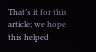That’s it for this article; we hope this helped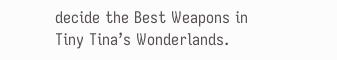decide the Best Weapons in Tiny Tina’s Wonderlands.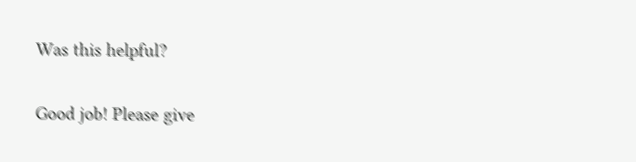Was this helpful?

Good job! Please give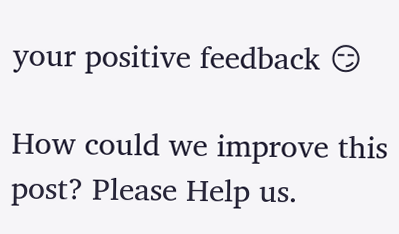your positive feedback 😏

How could we improve this post? Please Help us.